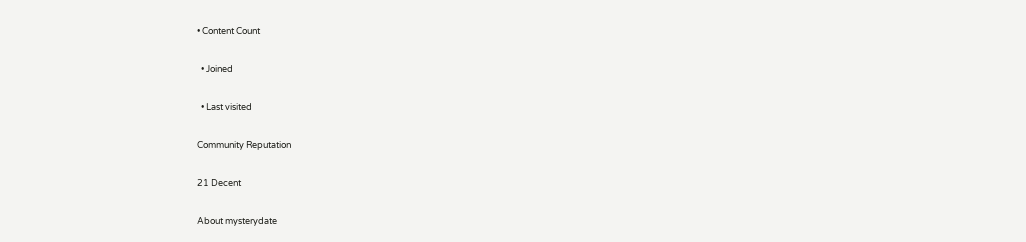• Content Count

  • Joined

  • Last visited

Community Reputation

21 Decent

About mysterydate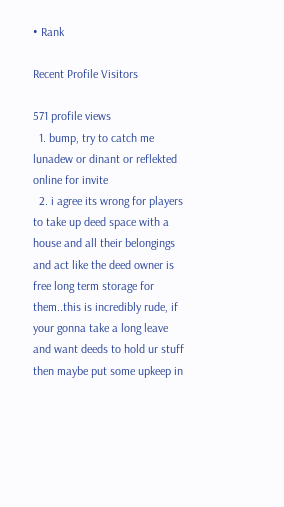• Rank

Recent Profile Visitors

571 profile views
  1. bump, try to catch me lunadew or dinant or reflekted online for invite
  2. i agree its wrong for players to take up deed space with a house and all their belongings and act like the deed owner is free long term storage for them..this is incredibly rude, if your gonna take a long leave and want deeds to hold ur stuff then maybe put some upkeep in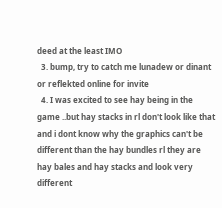deed at the least IMO
  3. bump, try to catch me lunadew or dinant or reflekted online for invite
  4. I was excited to see hay being in the game ..but hay stacks in rl don't look like that and i dont know why the graphics can't be different than the hay bundles rl they are hay bales and hay stacks and look very different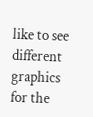like to see different graphics for the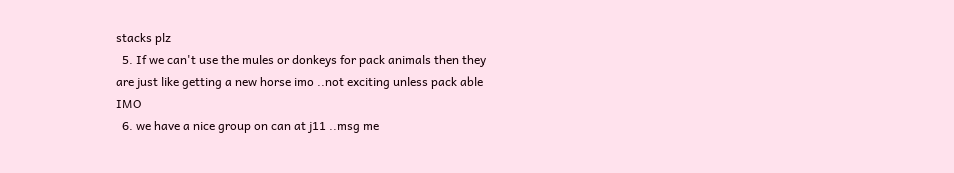stacks plz
  5. If we can't use the mules or donkeys for pack animals then they are just like getting a new horse imo ..not exciting unless pack able IMO
  6. we have a nice group on can at j11 ..msg me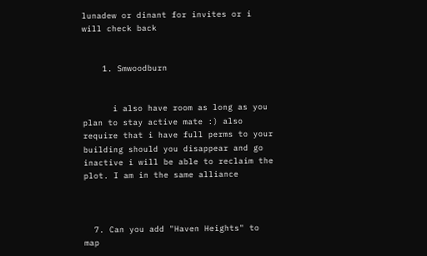lunadew or dinant for invites or i will check back


    1. Smwoodburn


      i also have room as long as you plan to stay active mate :) also require that i have full perms to your building should you disappear and go inactive i will be able to reclaim the plot. I am in the same alliance



  7. Can you add "Haven Heights" to map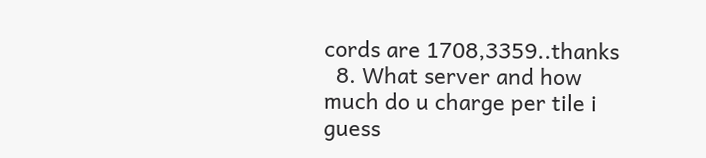cords are 1708,3359..thanks
  8. What server and how much do u charge per tile i guess